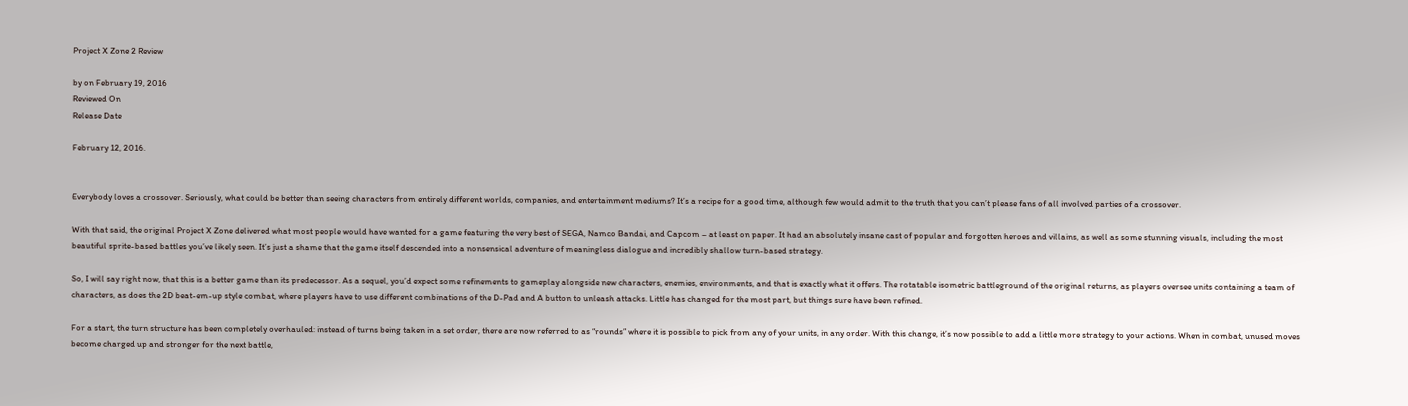Project X Zone 2 Review

by on February 19, 2016
Reviewed On
Release Date

February 12, 2016.


Everybody loves a crossover. Seriously, what could be better than seeing characters from entirely different worlds, companies, and entertainment mediums? It’s a recipe for a good time, although few would admit to the truth that you can’t please fans of all involved parties of a crossover.

With that said, the original Project X Zone delivered what most people would have wanted for a game featuring the very best of SEGA, Namco Bandai, and Capcom – at least on paper. It had an absolutely insane cast of popular and forgotten heroes and villains, as well as some stunning visuals, including the most beautiful sprite-based battles you’ve likely seen. It’s just a shame that the game itself descended into a nonsensical adventure of meaningless dialogue and incredibly shallow turn-based strategy.

So, I will say right now, that this is a better game than its predecessor. As a sequel, you’d expect some refinements to gameplay alongside new characters, enemies, environments, and that is exactly what it offers. The rotatable isometric battleground of the original returns, as players oversee units containing a team of characters, as does the 2D beat-em-up style combat, where players have to use different combinations of the D-Pad and A button to unleash attacks. Little has changed for the most part, but things sure have been refined.

For a start, the turn structure has been completely overhauled: instead of turns being taken in a set order, there are now referred to as “rounds” where it is possible to pick from any of your units, in any order. With this change, it’s now possible to add a little more strategy to your actions. When in combat, unused moves become charged up and stronger for the next battle,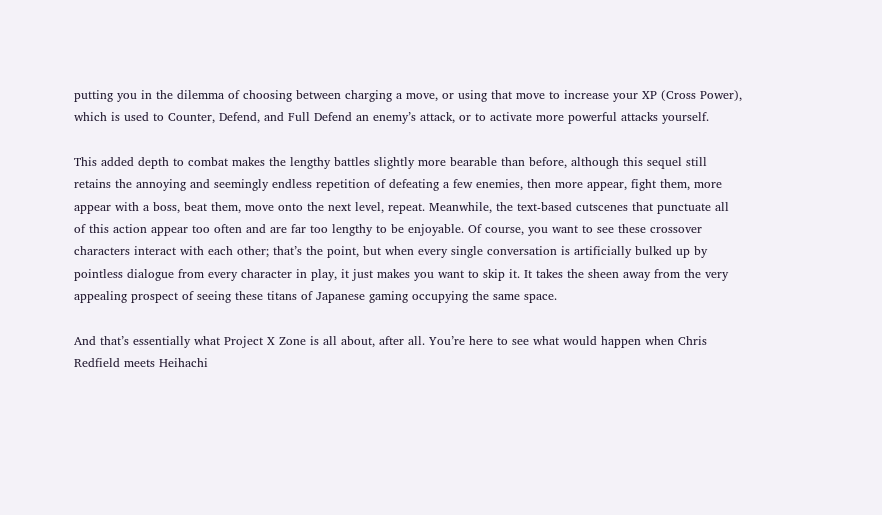putting you in the dilemma of choosing between charging a move, or using that move to increase your XP (Cross Power), which is used to Counter, Defend, and Full Defend an enemy’s attack, or to activate more powerful attacks yourself.

This added depth to combat makes the lengthy battles slightly more bearable than before, although this sequel still retains the annoying and seemingly endless repetition of defeating a few enemies, then more appear, fight them, more appear with a boss, beat them, move onto the next level, repeat. Meanwhile, the text-based cutscenes that punctuate all of this action appear too often and are far too lengthy to be enjoyable. Of course, you want to see these crossover characters interact with each other; that’s the point, but when every single conversation is artificially bulked up by pointless dialogue from every character in play, it just makes you want to skip it. It takes the sheen away from the very appealing prospect of seeing these titans of Japanese gaming occupying the same space.

And that’s essentially what Project X Zone is all about, after all. You’re here to see what would happen when Chris Redfield meets Heihachi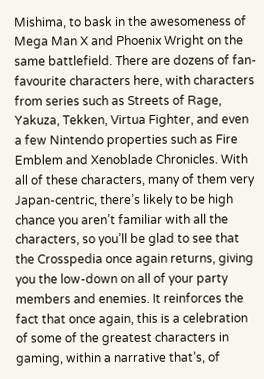Mishima, to bask in the awesomeness of Mega Man X and Phoenix Wright on the same battlefield. There are dozens of fan-favourite characters here, with characters from series such as Streets of Rage, Yakuza, Tekken, Virtua Fighter, and even a few Nintendo properties such as Fire Emblem and Xenoblade Chronicles. With all of these characters, many of them very Japan-centric, there’s likely to be high chance you aren’t familiar with all the characters, so you’ll be glad to see that the Crosspedia once again returns, giving you the low-down on all of your party members and enemies. It reinforces the fact that once again, this is a celebration of some of the greatest characters in gaming, within a narrative that’s, of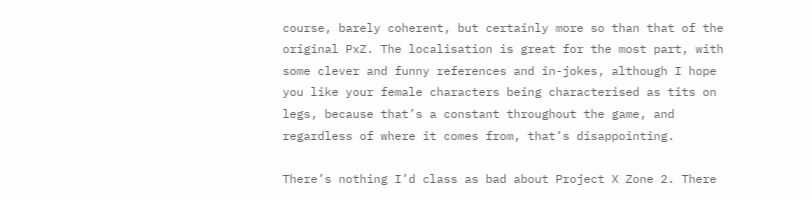course, barely coherent, but certainly more so than that of the original PxZ. The localisation is great for the most part, with some clever and funny references and in-jokes, although I hope you like your female characters being characterised as tits on legs, because that’s a constant throughout the game, and regardless of where it comes from, that’s disappointing.

There’s nothing I’d class as bad about Project X Zone 2. There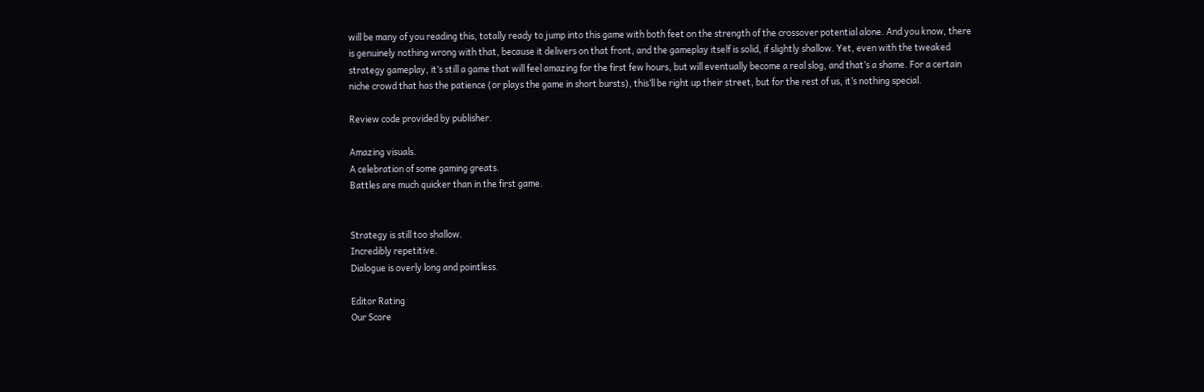will be many of you reading this, totally ready to jump into this game with both feet on the strength of the crossover potential alone. And you know, there is genuinely nothing wrong with that, because it delivers on that front, and the gameplay itself is solid, if slightly shallow. Yet, even with the tweaked strategy gameplay, it’s still a game that will feel amazing for the first few hours, but will eventually become a real slog, and that’s a shame. For a certain niche crowd that has the patience (or plays the game in short bursts), this’ll be right up their street, but for the rest of us, it’s nothing special.

Review code provided by publisher.

Amazing visuals.
A celebration of some gaming greats.
Battles are much quicker than in the first game.


Strategy is still too shallow.
Incredibly repetitive.
Dialogue is overly long and pointless.

Editor Rating
Our Score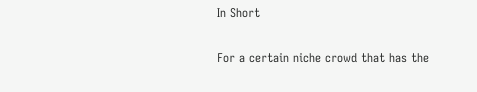In Short

For a certain niche crowd that has the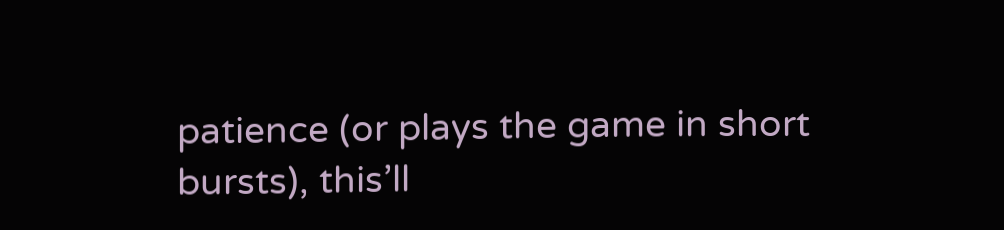patience (or plays the game in short bursts), this’ll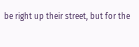be right up their street, but for the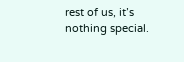rest of us, it’s nothing special.